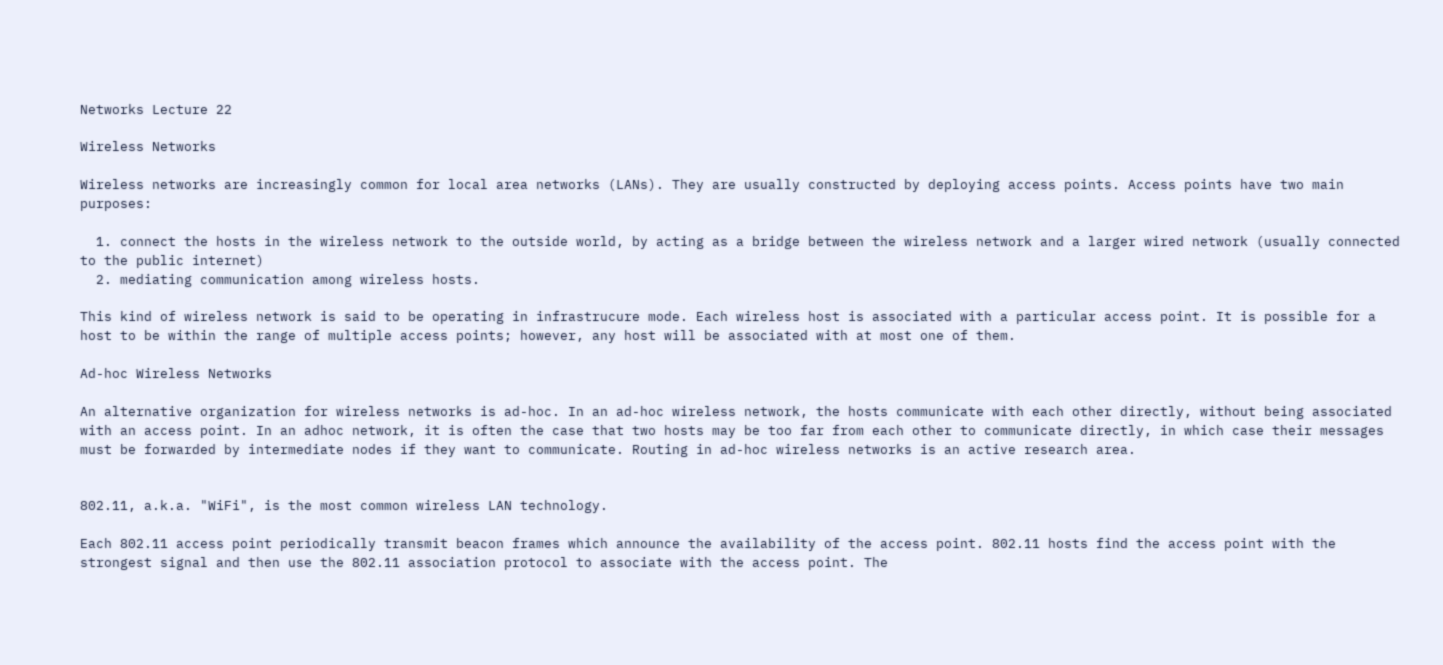Networks Lecture 22

Wireless Networks

Wireless networks are increasingly common for local area networks (LANs). They are usually constructed by deploying access points. Access points have two main purposes:

  1. connect the hosts in the wireless network to the outside world, by acting as a bridge between the wireless network and a larger wired network (usually connected to the public internet)
  2. mediating communication among wireless hosts.

This kind of wireless network is said to be operating in infrastrucure mode. Each wireless host is associated with a particular access point. It is possible for a host to be within the range of multiple access points; however, any host will be associated with at most one of them.

Ad-hoc Wireless Networks

An alternative organization for wireless networks is ad-hoc. In an ad-hoc wireless network, the hosts communicate with each other directly, without being associated with an access point. In an adhoc network, it is often the case that two hosts may be too far from each other to communicate directly, in which case their messages must be forwarded by intermediate nodes if they want to communicate. Routing in ad-hoc wireless networks is an active research area.


802.11, a.k.a. "WiFi", is the most common wireless LAN technology.

Each 802.11 access point periodically transmit beacon frames which announce the availability of the access point. 802.11 hosts find the access point with the strongest signal and then use the 802.11 association protocol to associate with the access point. The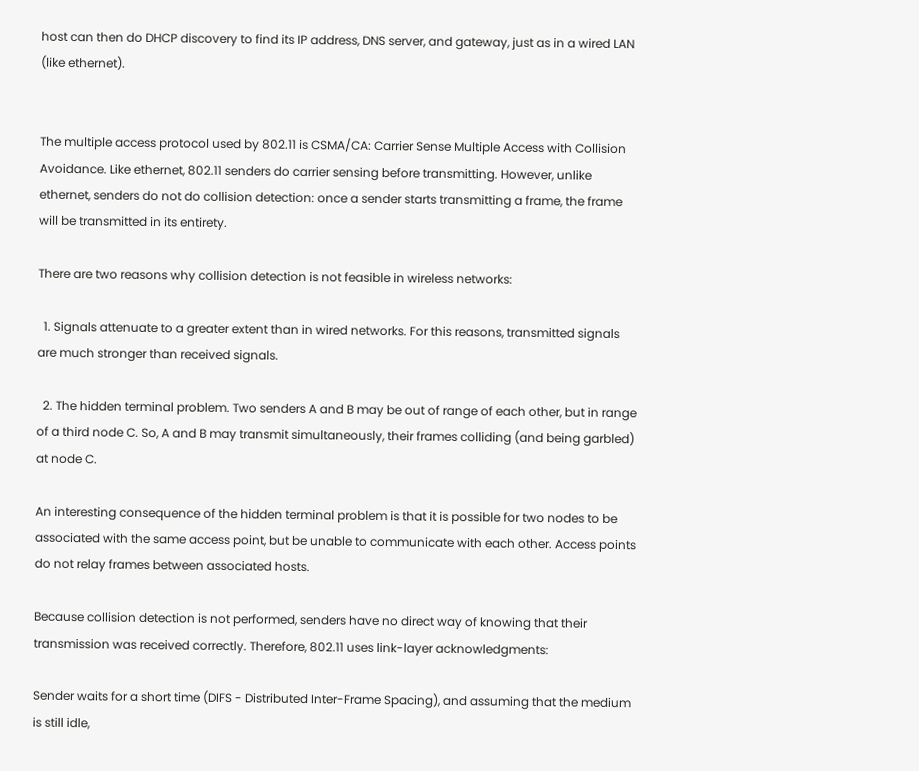host can then do DHCP discovery to find its IP address, DNS server, and gateway, just as in a wired LAN (like ethernet).


The multiple access protocol used by 802.11 is CSMA/CA: Carrier Sense Multiple Access with Collision Avoidance. Like ethernet, 802.11 senders do carrier sensing before transmitting. However, unlike ethernet, senders do not do collision detection: once a sender starts transmitting a frame, the frame will be transmitted in its entirety.

There are two reasons why collision detection is not feasible in wireless networks:

  1. Signals attenuate to a greater extent than in wired networks. For this reasons, transmitted signals are much stronger than received signals.

  2. The hidden terminal problem. Two senders A and B may be out of range of each other, but in range of a third node C. So, A and B may transmit simultaneously, their frames colliding (and being garbled) at node C.

An interesting consequence of the hidden terminal problem is that it is possible for two nodes to be associated with the same access point, but be unable to communicate with each other. Access points do not relay frames between associated hosts.

Because collision detection is not performed, senders have no direct way of knowing that their transmission was received correctly. Therefore, 802.11 uses link-layer acknowledgments:

Sender waits for a short time (DIFS - Distributed Inter-Frame Spacing), and assuming that the medium is still idle,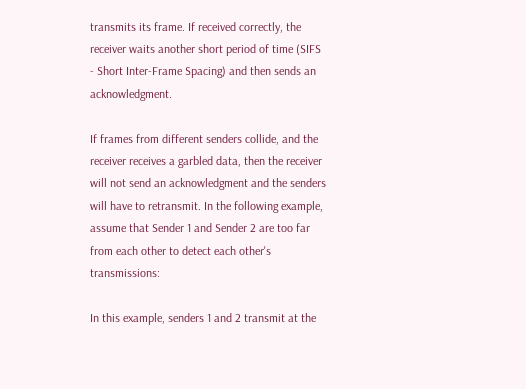transmits its frame. If received correctly, the receiver waits another short period of time (SIFS - Short Inter-Frame Spacing) and then sends an acknowledgment.

If frames from different senders collide, and the receiver receives a garbled data, then the receiver will not send an acknowledgment and the senders will have to retransmit. In the following example, assume that Sender 1 and Sender 2 are too far from each other to detect each other's transmissions:

In this example, senders 1 and 2 transmit at the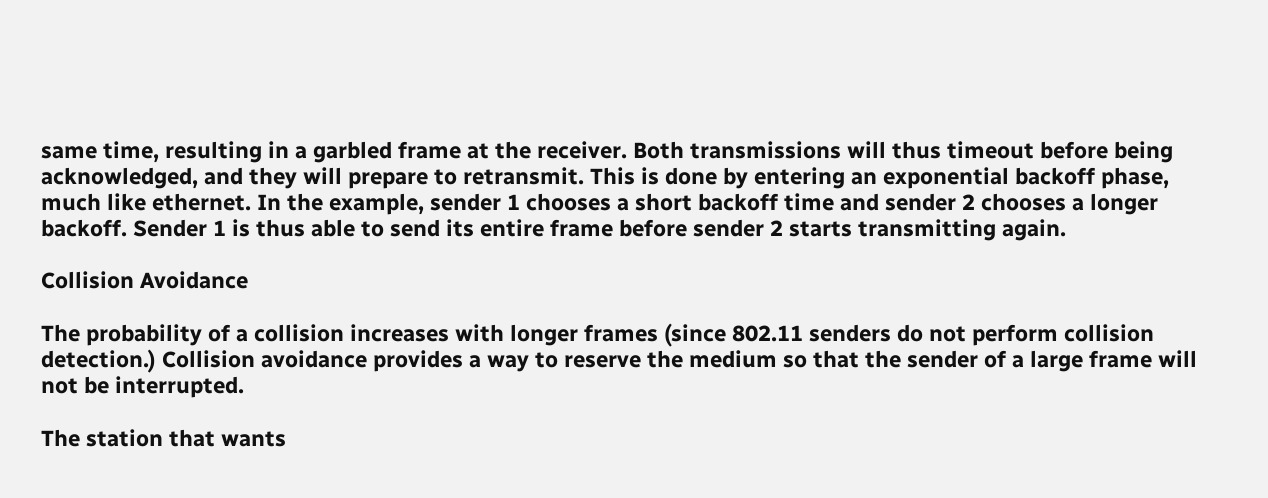same time, resulting in a garbled frame at the receiver. Both transmissions will thus timeout before being acknowledged, and they will prepare to retransmit. This is done by entering an exponential backoff phase, much like ethernet. In the example, sender 1 chooses a short backoff time and sender 2 chooses a longer backoff. Sender 1 is thus able to send its entire frame before sender 2 starts transmitting again.

Collision Avoidance

The probability of a collision increases with longer frames (since 802.11 senders do not perform collision detection.) Collision avoidance provides a way to reserve the medium so that the sender of a large frame will not be interrupted.

The station that wants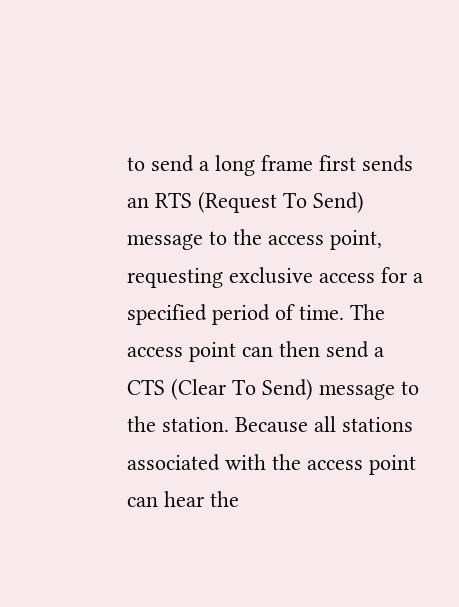to send a long frame first sends an RTS (Request To Send) message to the access point, requesting exclusive access for a specified period of time. The access point can then send a CTS (Clear To Send) message to the station. Because all stations associated with the access point can hear the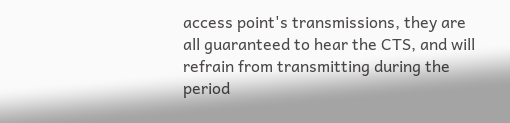access point's transmissions, they are all guaranteed to hear the CTS, and will refrain from transmitting during the period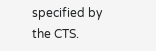specified by the CTS.